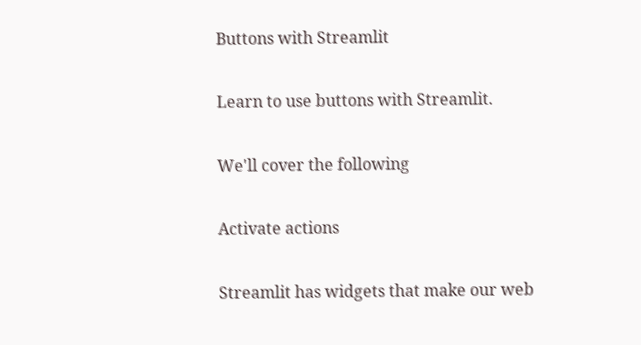Buttons with Streamlit

Learn to use buttons with Streamlit.

We'll cover the following

Activate actions

Streamlit has widgets that make our web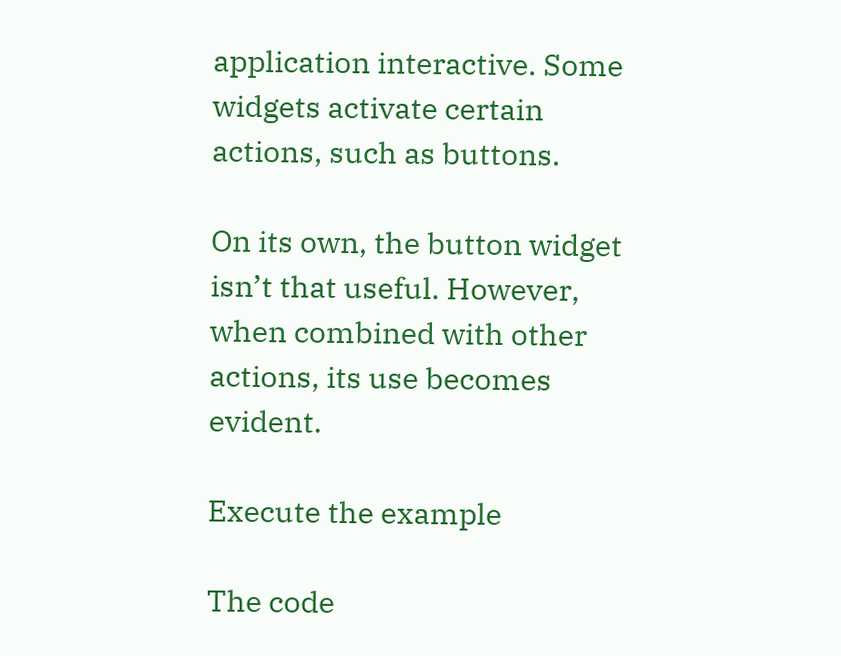application interactive. Some widgets activate certain actions, such as buttons.

On its own, the button widget isn’t that useful. However, when combined with other actions, its use becomes evident.

Execute the example

The code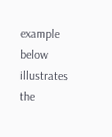example below illustrates the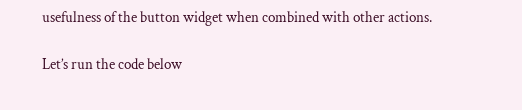usefulness of the button widget when combined with other actions.

Let’s run the code below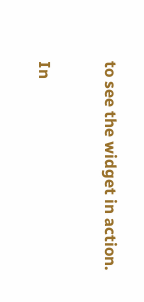to see the widget in action.

In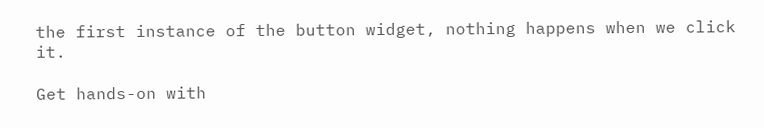the first instance of the button widget, nothing happens when we click it.

Get hands-on with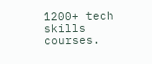1200+ tech skills courses.